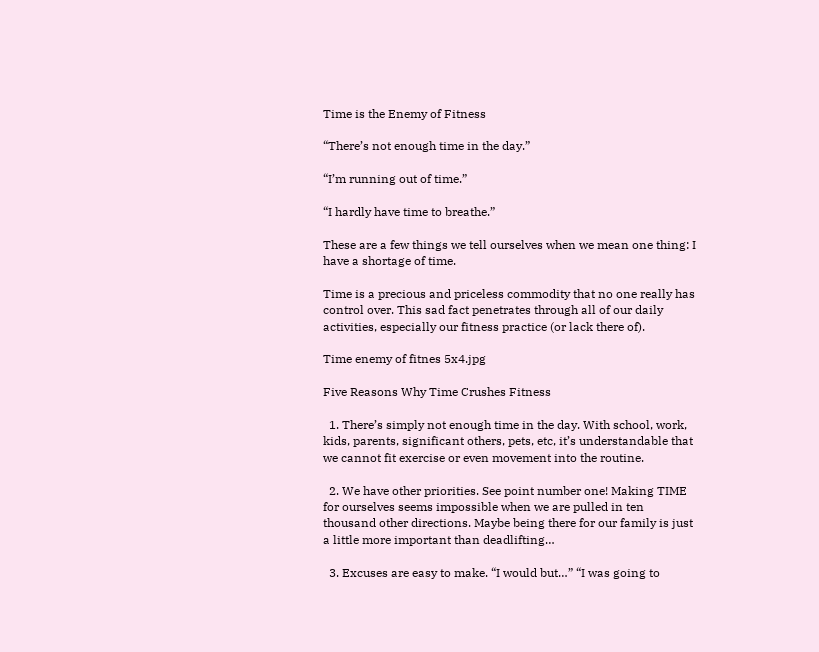Time is the Enemy of Fitness

“There’s not enough time in the day.”

“I’m running out of time.”

“I hardly have time to breathe.”

These are a few things we tell ourselves when we mean one thing: I have a shortage of time.

Time is a precious and priceless commodity that no one really has control over. This sad fact penetrates through all of our daily activities, especially our fitness practice (or lack there of).

Time enemy of fitnes 5x4.jpg

Five Reasons Why Time Crushes Fitness

  1. There’s simply not enough time in the day. With school, work, kids, parents, significant others, pets, etc, it’s understandable that we cannot fit exercise or even movement into the routine.

  2. We have other priorities. See point number one! Making TIME for ourselves seems impossible when we are pulled in ten thousand other directions. Maybe being there for our family is just a little more important than deadlifting…

  3. Excuses are easy to make. “I would but…” “I was going to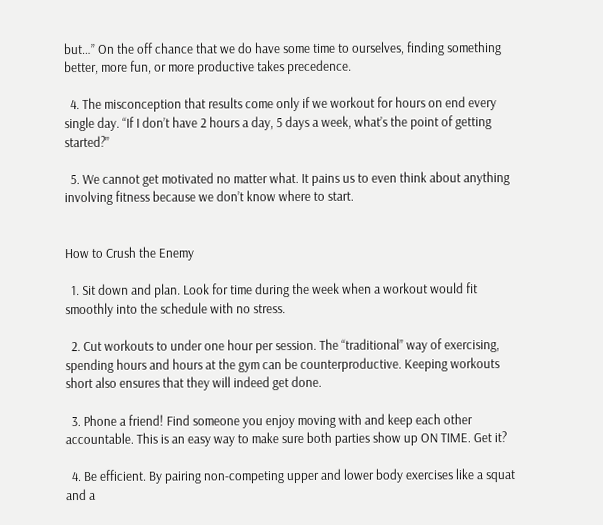but…” On the off chance that we do have some time to ourselves, finding something better, more fun, or more productive takes precedence.

  4. The misconception that results come only if we workout for hours on end every single day. “If I don’t have 2 hours a day, 5 days a week, what’s the point of getting started?”

  5. We cannot get motivated no matter what. It pains us to even think about anything involving fitness because we don’t know where to start.


How to Crush the Enemy

  1. Sit down and plan. Look for time during the week when a workout would fit smoothly into the schedule with no stress.

  2. Cut workouts to under one hour per session. The “traditional” way of exercising, spending hours and hours at the gym can be counterproductive. Keeping workouts short also ensures that they will indeed get done.

  3. Phone a friend! Find someone you enjoy moving with and keep each other accountable. This is an easy way to make sure both parties show up ON TIME. Get it?

  4. Be efficient. By pairing non-competing upper and lower body exercises like a squat and a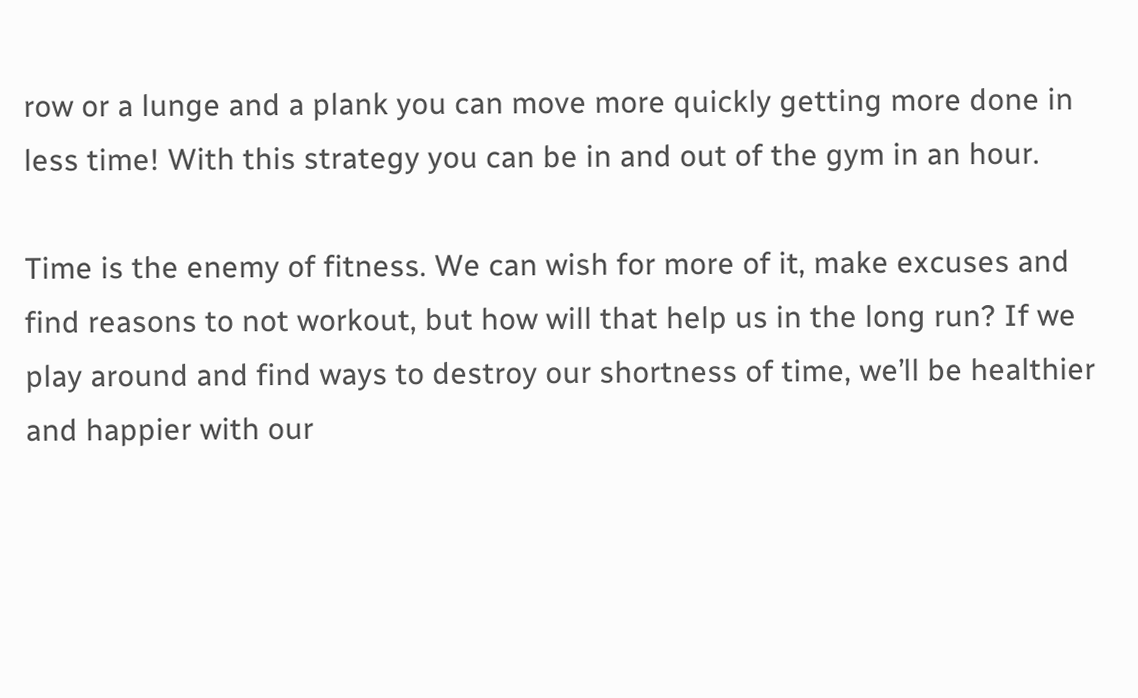row or a lunge and a plank you can move more quickly getting more done in less time! With this strategy you can be in and out of the gym in an hour.

Time is the enemy of fitness. We can wish for more of it, make excuses and find reasons to not workout, but how will that help us in the long run? If we play around and find ways to destroy our shortness of time, we’ll be healthier and happier with our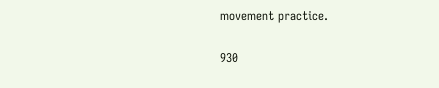movement practice.

930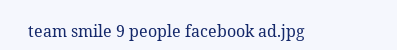team smile 9 people facebook ad.jpg